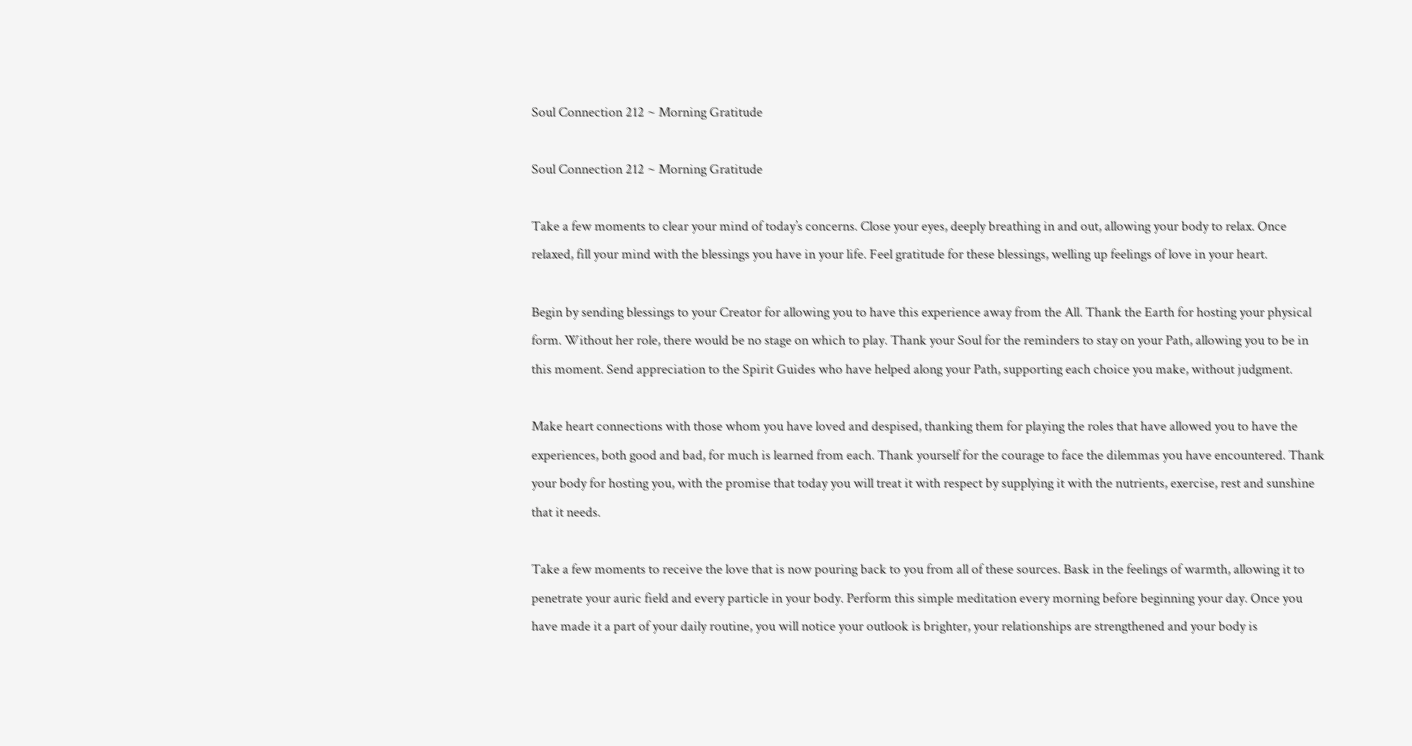Soul Connection 212 ~ Morning Gratitude

Soul Connection 212 ~ Morning Gratitude

Take a few moments to clear your mind of today’s concerns. Close your eyes, deeply breathing in and out, allowing your body to relax. Once relaxed, fill your mind with the blessings you have in your life. Feel gratitude for these blessings, welling up feelings of love in your heart.

Begin by sending blessings to your Creator for allowing you to have this experience away from the All. Thank the Earth for hosting your physical form. Without her role, there would be no stage on which to play. Thank your Soul for the reminders to stay on your Path, allowing you to be in this moment. Send appreciation to the Spirit Guides who have helped along your Path, supporting each choice you make, without judgment.

Make heart connections with those whom you have loved and despised, thanking them for playing the roles that have allowed you to have the experiences, both good and bad, for much is learned from each. Thank yourself for the courage to face the dilemmas you have encountered. Thank your body for hosting you, with the promise that today you will treat it with respect by supplying it with the nutrients, exercise, rest and sunshine that it needs.

Take a few moments to receive the love that is now pouring back to you from all of these sources. Bask in the feelings of warmth, allowing it to penetrate your auric field and every particle in your body. Perform this simple meditation every morning before beginning your day. Once you have made it a part of your daily routine, you will notice your outlook is brighter, your relationships are strengthened and your body is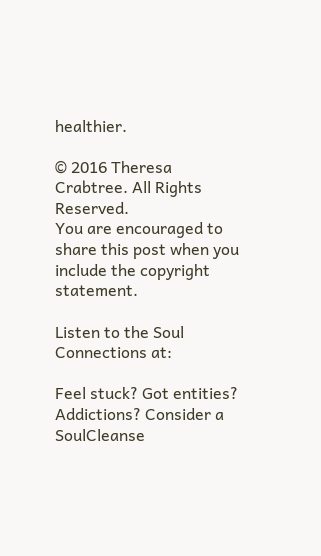healthier.

© 2016 Theresa Crabtree. All Rights Reserved.
You are encouraged to share this post when you include the copyright statement.

Listen to the Soul Connections at:

Feel stuck? Got entities? Addictions? Consider a SoulCleanse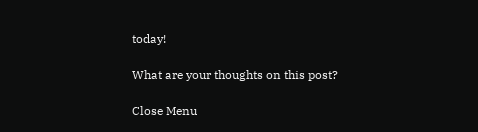today!

What are your thoughts on this post?

Close Menu